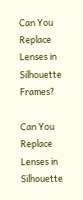Can You Replace Lenses in Silhouette Frames?

Can You Replace Lenses in Silhouette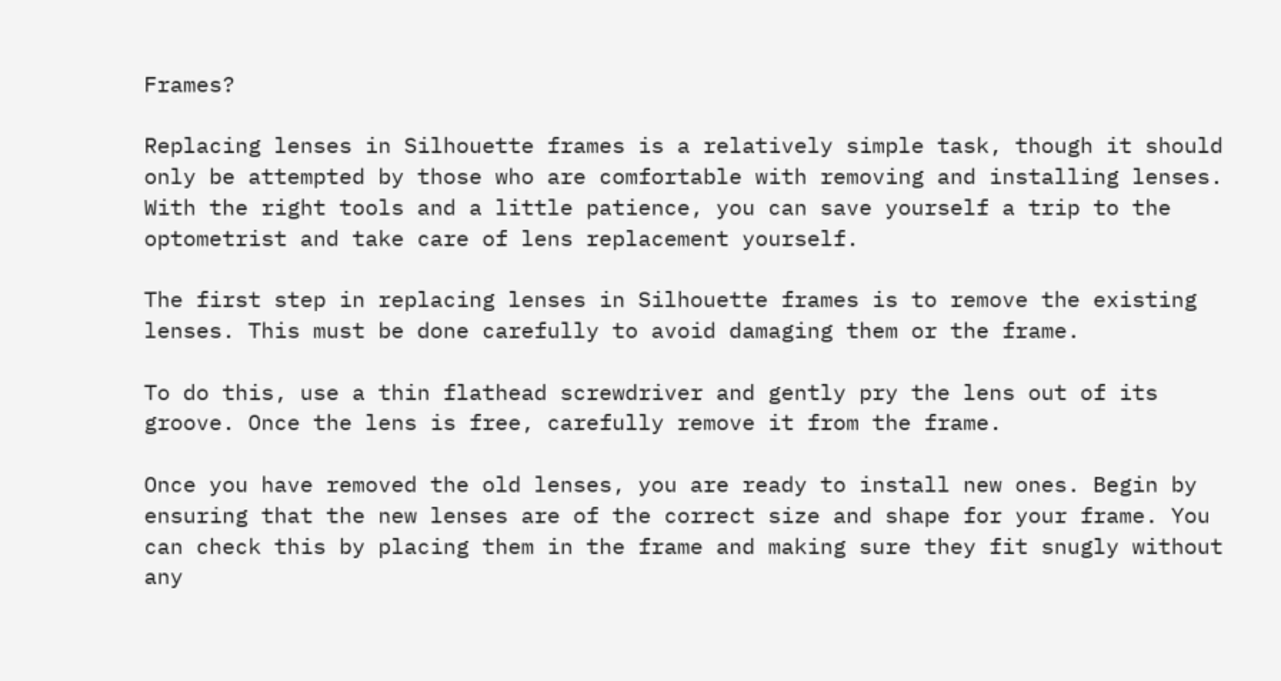Frames?

Replacing lenses in Silhouette frames is a relatively simple task, though it should only be attempted by those who are comfortable with removing and installing lenses. With the right tools and a little patience, you can save yourself a trip to the optometrist and take care of lens replacement yourself.

The first step in replacing lenses in Silhouette frames is to remove the existing lenses. This must be done carefully to avoid damaging them or the frame.

To do this, use a thin flathead screwdriver and gently pry the lens out of its groove. Once the lens is free, carefully remove it from the frame.

Once you have removed the old lenses, you are ready to install new ones. Begin by ensuring that the new lenses are of the correct size and shape for your frame. You can check this by placing them in the frame and making sure they fit snugly without any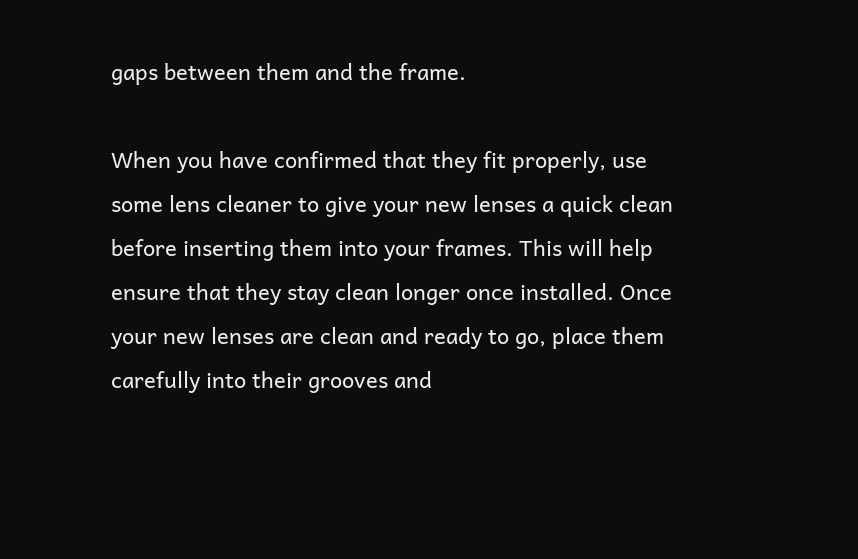gaps between them and the frame.

When you have confirmed that they fit properly, use some lens cleaner to give your new lenses a quick clean before inserting them into your frames. This will help ensure that they stay clean longer once installed. Once your new lenses are clean and ready to go, place them carefully into their grooves and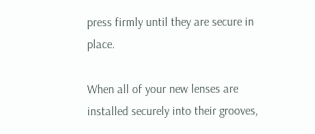press firmly until they are secure in place.

When all of your new lenses are installed securely into their grooves,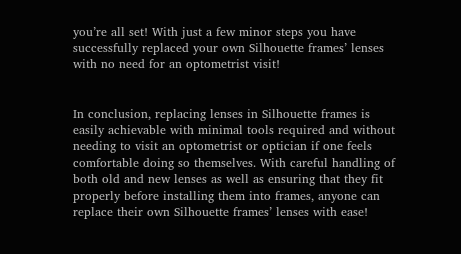you’re all set! With just a few minor steps you have successfully replaced your own Silhouette frames’ lenses with no need for an optometrist visit!


In conclusion, replacing lenses in Silhouette frames is easily achievable with minimal tools required and without needing to visit an optometrist or optician if one feels comfortable doing so themselves. With careful handling of both old and new lenses as well as ensuring that they fit properly before installing them into frames, anyone can replace their own Silhouette frames’ lenses with ease!